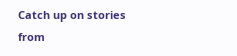Catch up on stories from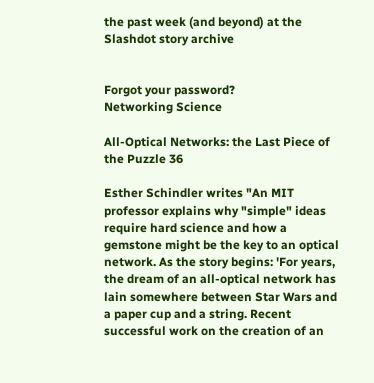the past week (and beyond) at the Slashdot story archive


Forgot your password?
Networking Science

All-Optical Networks: the Last Piece of the Puzzle 36

Esther Schindler writes "An MIT professor explains why "simple" ideas require hard science and how a gemstone might be the key to an optical network. As the story begins: 'For years, the dream of an all-optical network has lain somewhere between Star Wars and a paper cup and a string. Recent successful work on the creation of an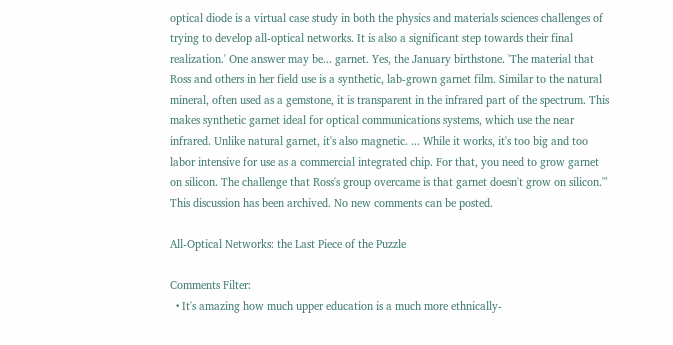optical diode is a virtual case study in both the physics and materials sciences challenges of trying to develop all-optical networks. It is also a significant step towards their final realization.' One answer may be... garnet. Yes, the January birthstone. 'The material that Ross and others in her field use is a synthetic, lab-grown garnet film. Similar to the natural mineral, often used as a gemstone, it is transparent in the infrared part of the spectrum. This makes synthetic garnet ideal for optical communications systems, which use the near infrared. Unlike natural garnet, it's also magnetic. ... While it works, it's too big and too labor intensive for use as a commercial integrated chip. For that, you need to grow garnet on silicon. The challenge that Ross's group overcame is that garnet doesn't grow on silicon.'"
This discussion has been archived. No new comments can be posted.

All-Optical Networks: the Last Piece of the Puzzle

Comments Filter:
  • It's amazing how much upper education is a much more ethnically-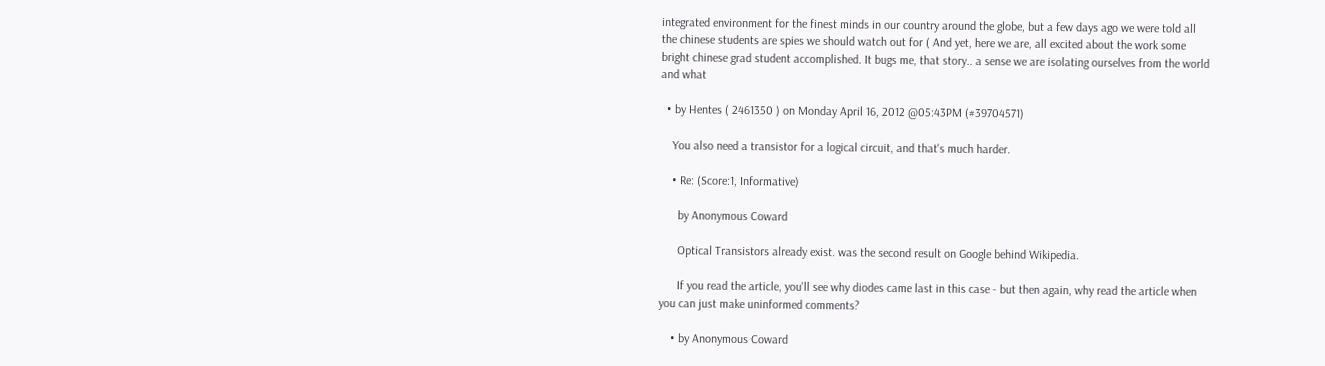integrated environment for the finest minds in our country around the globe, but a few days ago we were told all the chinese students are spies we should watch out for ( And yet, here we are, all excited about the work some bright chinese grad student accomplished. It bugs me, that story.. a sense we are isolating ourselves from the world and what

  • by Hentes ( 2461350 ) on Monday April 16, 2012 @05:43PM (#39704571)

    You also need a transistor for a logical circuit, and that's much harder.

    • Re: (Score:1, Informative)

      by Anonymous Coward

      Optical Transistors already exist. was the second result on Google behind Wikipedia.

      If you read the article, you'll see why diodes came last in this case - but then again, why read the article when you can just make uninformed comments?

    • by Anonymous Coward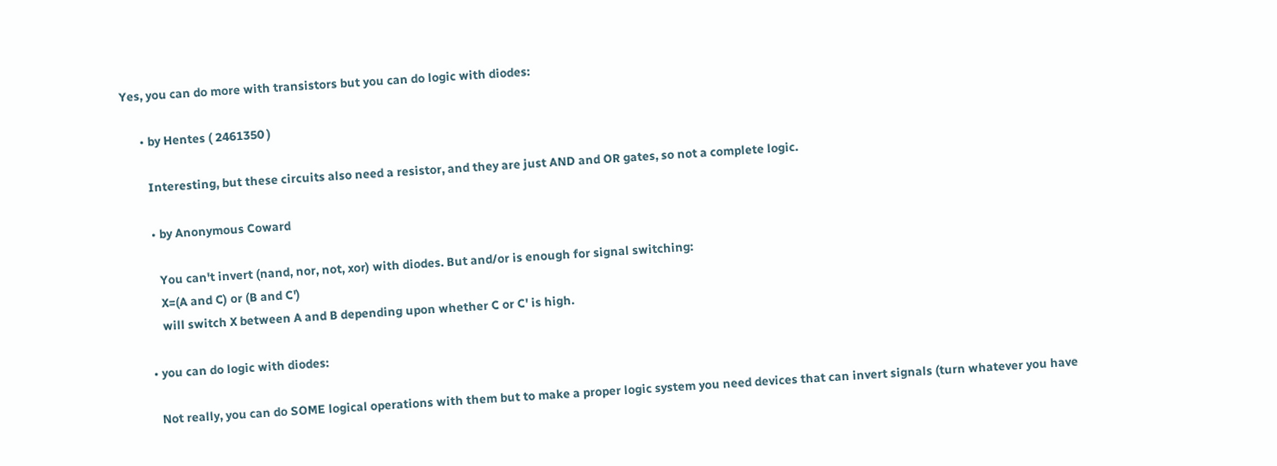Yes, you can do more with transistors but you can do logic with diodes:

      • by Hentes ( 2461350 )

        Interesting, but these circuits also need a resistor, and they are just AND and OR gates, so not a complete logic.

        • by Anonymous Coward

          You can't invert (nand, nor, not, xor) with diodes. But and/or is enough for signal switching:
          X=(A and C) or (B and C')
          will switch X between A and B depending upon whether C or C' is high.

      • you can do logic with diodes:

        Not really, you can do SOME logical operations with them but to make a proper logic system you need devices that can invert signals (turn whatever you have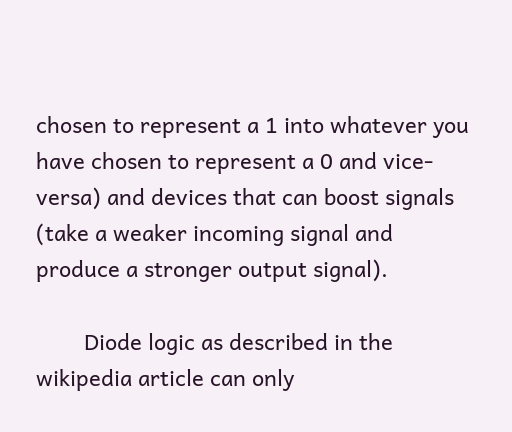chosen to represent a 1 into whatever you have chosen to represent a 0 and vice-versa) and devices that can boost signals (take a weaker incoming signal and produce a stronger output signal).

        Diode logic as described in the wikipedia article can only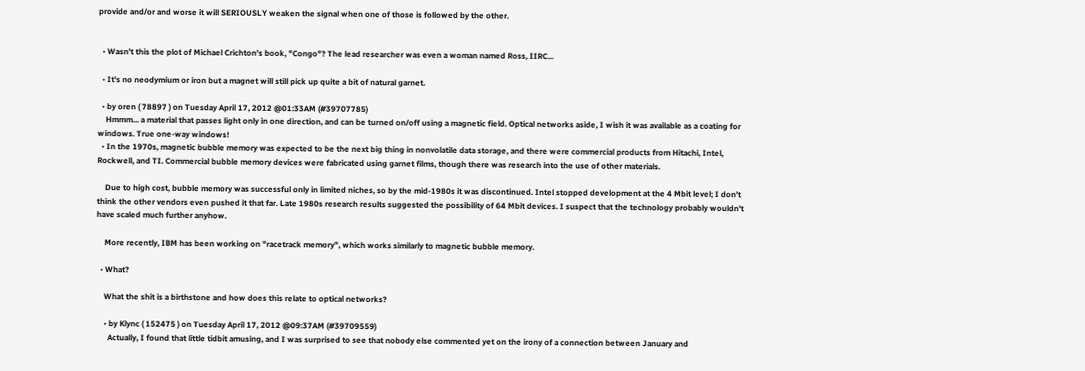provide and/or and worse it will SERIOUSLY weaken the signal when one of those is followed by the other.


  • Wasn't this the plot of Michael Crichton's book, "Congo"? The lead researcher was even a woman named Ross, IIRC...

  • It's no neodymium or iron but a magnet will still pick up quite a bit of natural garnet.

  • by oren ( 78897 ) on Tuesday April 17, 2012 @01:33AM (#39707785)
    Hmmm... a material that passes light only in one direction, and can be turned on/off using a magnetic field. Optical networks aside, I wish it was available as a coating for windows. True one-way windows!
  • In the 1970s, magnetic bubble memory was expected to be the next big thing in nonvolatile data storage, and there were commercial products from Hitachi, Intel, Rockwell, and TI. Commercial bubble memory devices were fabricated using garnet films, though there was research into the use of other materials.

    Due to high cost, bubble memory was successful only in limited niches, so by the mid-1980s it was discontinued. Intel stopped development at the 4 Mbit level; I don't think the other vendors even pushed it that far. Late 1980s research results suggested the possibility of 64 Mbit devices. I suspect that the technology probably wouldn't have scaled much further anyhow.

    More recently, IBM has been working on "racetrack memory", which works similarly to magnetic bubble memory.

  • What?

    What the shit is a birthstone and how does this relate to optical networks?

    • by Klync ( 152475 ) on Tuesday April 17, 2012 @09:37AM (#39709559)
      Actually, I found that little tidbit amusing, and I was surprised to see that nobody else commented yet on the irony of a connection between January and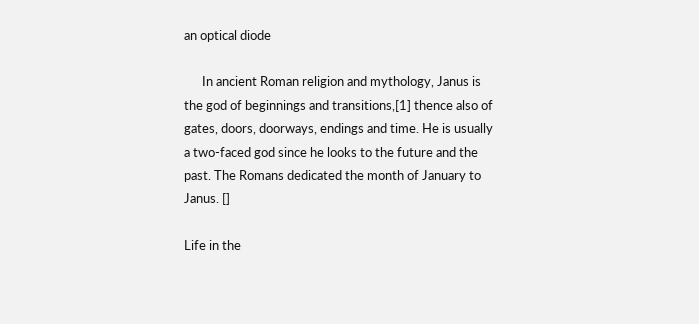an optical diode

      In ancient Roman religion and mythology, Janus is the god of beginnings and transitions,[1] thence also of gates, doors, doorways, endings and time. He is usually a two-faced god since he looks to the future and the past. The Romans dedicated the month of January to Janus. []

Life in the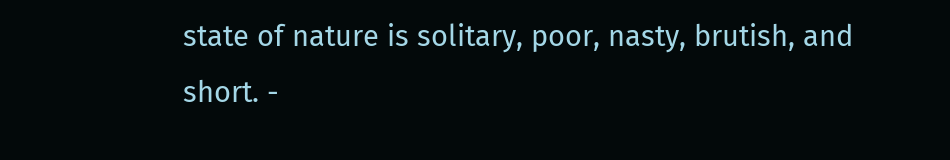state of nature is solitary, poor, nasty, brutish, and short. -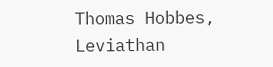Thomas Hobbes, Leviathan